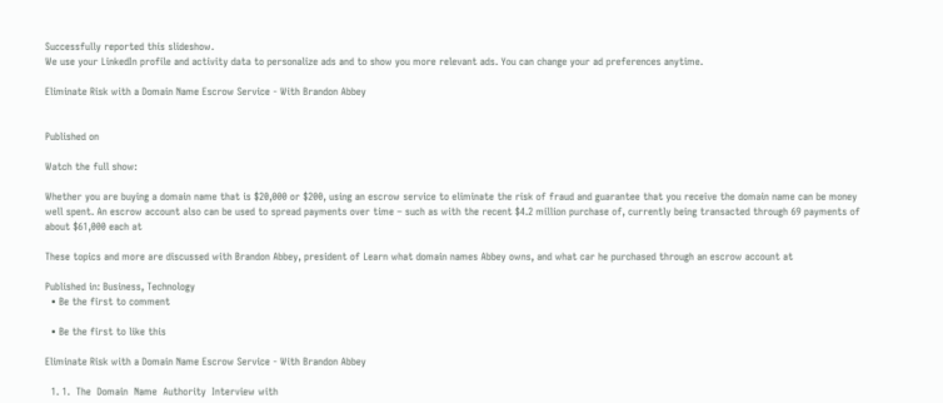Successfully reported this slideshow.
We use your LinkedIn profile and activity data to personalize ads and to show you more relevant ads. You can change your ad preferences anytime.

Eliminate Risk with a Domain Name Escrow Service - With Brandon Abbey


Published on

Watch the full show:

Whether you are buying a domain name that is $20,000 or $200, using an escrow service to eliminate the risk of fraud and guarantee that you receive the domain name can be money well spent. An escrow account also can be used to spread payments over time – such as with the recent $4.2 million purchase of, currently being transacted through 69 payments of about $61,000 each at

These topics and more are discussed with Brandon Abbey, president of Learn what domain names Abbey owns, and what car he purchased through an escrow account at

Published in: Business, Technology
  • Be the first to comment

  • Be the first to like this

Eliminate Risk with a Domain Name Escrow Service - With Brandon Abbey

  1. 1.  The  Domain  Name  Authority  Interview with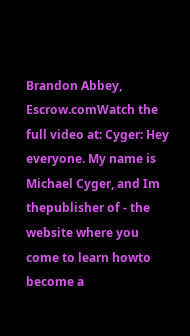Brandon Abbey, Escrow.comWatch the full video at: Cyger: Hey everyone. My name is Michael Cyger, and Im thepublisher of - the website where you come to learn howto become a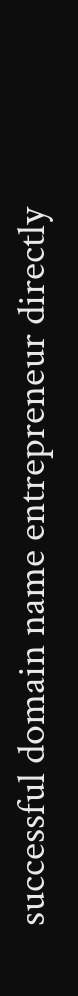successful domain name entrepreneur directly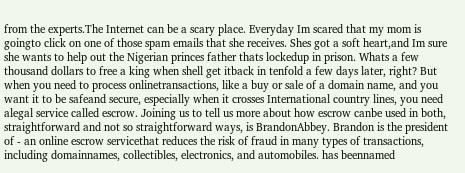from the experts.The Internet can be a scary place. Everyday Im scared that my mom is goingto click on one of those spam emails that she receives. Shes got a soft heart,and Im sure she wants to help out the Nigerian princes father thats lockedup in prison. Whats a few thousand dollars to free a king when shell get itback in tenfold a few days later, right? But when you need to process onlinetransactions, like a buy or sale of a domain name, and you want it to be safeand secure, especially when it crosses International country lines, you need alegal service called escrow. Joining us to tell us more about how escrow canbe used in both, straightforward and not so straightforward ways, is BrandonAbbey. Brandon is the president of - an online escrow servicethat reduces the risk of fraud in many types of transactions, including domainnames, collectibles, electronics, and automobiles. has beennamed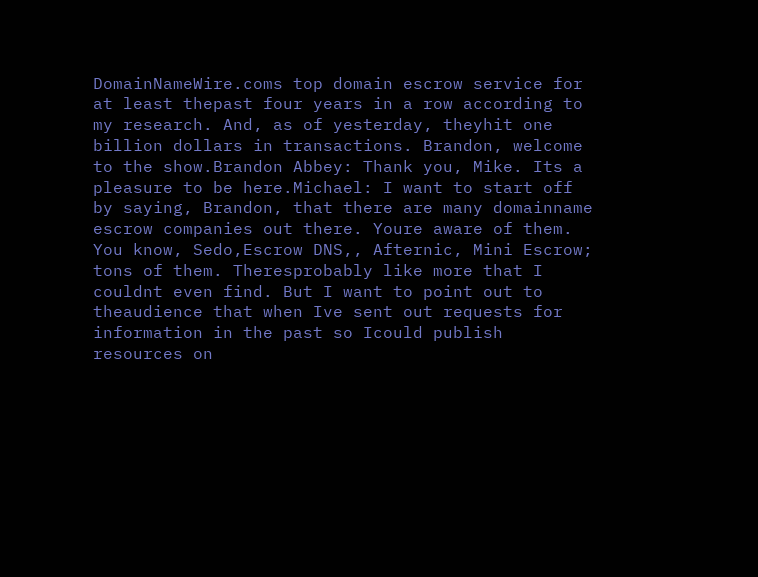DomainNameWire.coms top domain escrow service for at least thepast four years in a row according to my research. And, as of yesterday, theyhit one billion dollars in transactions. Brandon, welcome to the show.Brandon Abbey: Thank you, Mike. Its a pleasure to be here.Michael: I want to start off by saying, Brandon, that there are many domainname escrow companies out there. Youre aware of them. You know, Sedo,Escrow DNS,, Afternic, Mini Escrow; tons of them. Theresprobably like more that I couldnt even find. But I want to point out to theaudience that when Ive sent out requests for information in the past so Icould publish resources on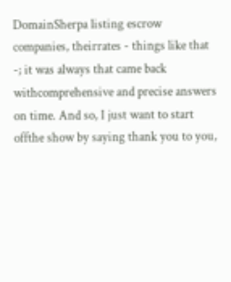DomainSherpa listing escrow companies, theirrates - things like that -; it was always that came back withcomprehensive and precise answers on time. And so, I just want to start offthe show by saying thank you to you,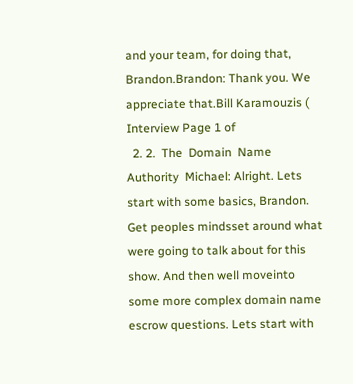and your team, for doing that, Brandon.Brandon: Thank you. We appreciate that.Bill Karamouzis ( Interview Page 1 of
  2. 2.  The  Domain  Name  Authority  Michael: Alright. Lets start with some basics, Brandon. Get peoples mindsset around what were going to talk about for this show. And then well moveinto some more complex domain name escrow questions. Lets start with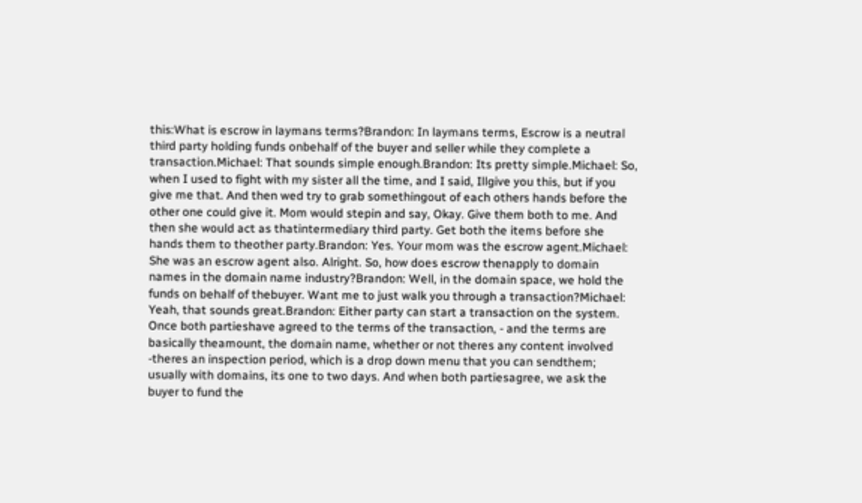this:What is escrow in laymans terms?Brandon: In laymans terms, Escrow is a neutral third party holding funds onbehalf of the buyer and seller while they complete a transaction.Michael: That sounds simple enough.Brandon: Its pretty simple.Michael: So, when I used to fight with my sister all the time, and I said, Illgive you this, but if you give me that. And then wed try to grab somethingout of each others hands before the other one could give it. Mom would stepin and say, Okay. Give them both to me. And then she would act as thatintermediary third party. Get both the items before she hands them to theother party.Brandon: Yes. Your mom was the escrow agent.Michael: She was an escrow agent also. Alright. So, how does escrow thenapply to domain names in the domain name industry?Brandon: Well, in the domain space, we hold the funds on behalf of thebuyer. Want me to just walk you through a transaction?Michael: Yeah, that sounds great.Brandon: Either party can start a transaction on the system. Once both partieshave agreed to the terms of the transaction, - and the terms are basically theamount, the domain name, whether or not theres any content involved -theres an inspection period, which is a drop down menu that you can sendthem; usually with domains, its one to two days. And when both partiesagree, we ask the buyer to fund the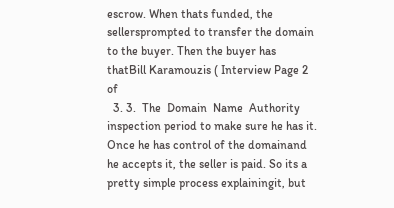escrow. When thats funded, the sellersprompted to transfer the domain to the buyer. Then the buyer has thatBill Karamouzis ( Interview Page 2 of
  3. 3.  The  Domain  Name  Authority  inspection period to make sure he has it. Once he has control of the domainand he accepts it, the seller is paid. So its a pretty simple process explainingit, but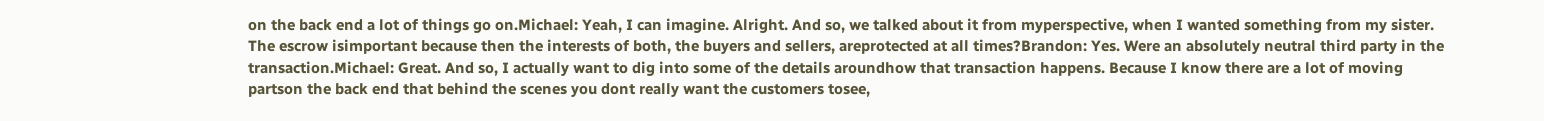on the back end a lot of things go on.Michael: Yeah, I can imagine. Alright. And so, we talked about it from myperspective, when I wanted something from my sister. The escrow isimportant because then the interests of both, the buyers and sellers, areprotected at all times?Brandon: Yes. Were an absolutely neutral third party in the transaction.Michael: Great. And so, I actually want to dig into some of the details aroundhow that transaction happens. Because I know there are a lot of moving partson the back end that behind the scenes you dont really want the customers tosee,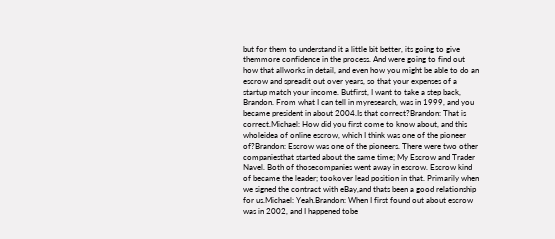but for them to understand it a little bit better, its going to give themmore confidence in the process. And were going to find out how that allworks in detail, and even how you might be able to do an escrow and spreadit out over years, so that your expenses of a startup match your income. Butfirst, I want to take a step back, Brandon. From what I can tell in myresearch, was in 1999, and you became president in about 2004.Is that correct?Brandon: That is correct.Michael: How did you first come to know about, and this wholeidea of online escrow, which I think was one of the pioneer of?Brandon: Escrow was one of the pioneers. There were two other companiesthat started about the same time; My Escrow and Trader Navel. Both of thosecompanies went away in escrow. Escrow kind of became the leader; tookover lead position in that. Primarily when we signed the contract with eBay,and thats been a good relationship for us.Michael: Yeah.Brandon: When I first found out about escrow was in 2002, and I happened tobe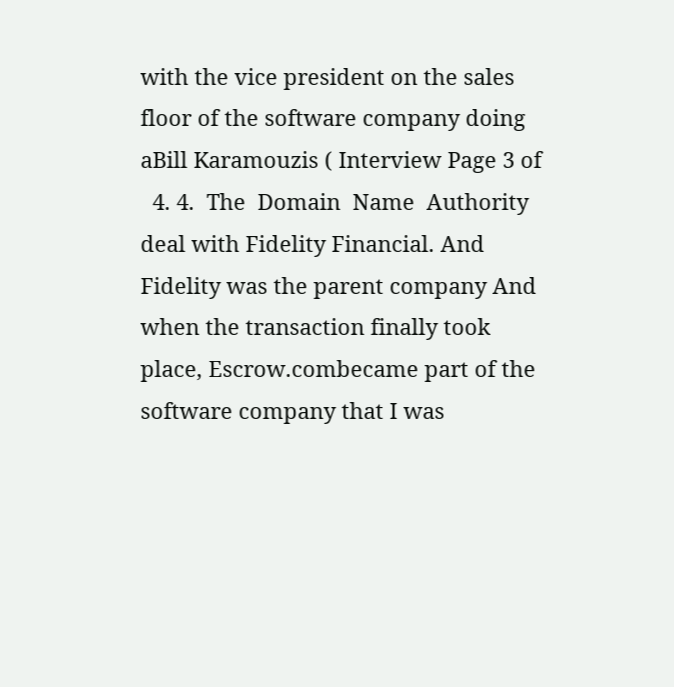with the vice president on the sales floor of the software company doing aBill Karamouzis ( Interview Page 3 of
  4. 4.  The  Domain  Name  Authority  deal with Fidelity Financial. And Fidelity was the parent company And when the transaction finally took place, Escrow.combecame part of the software company that I was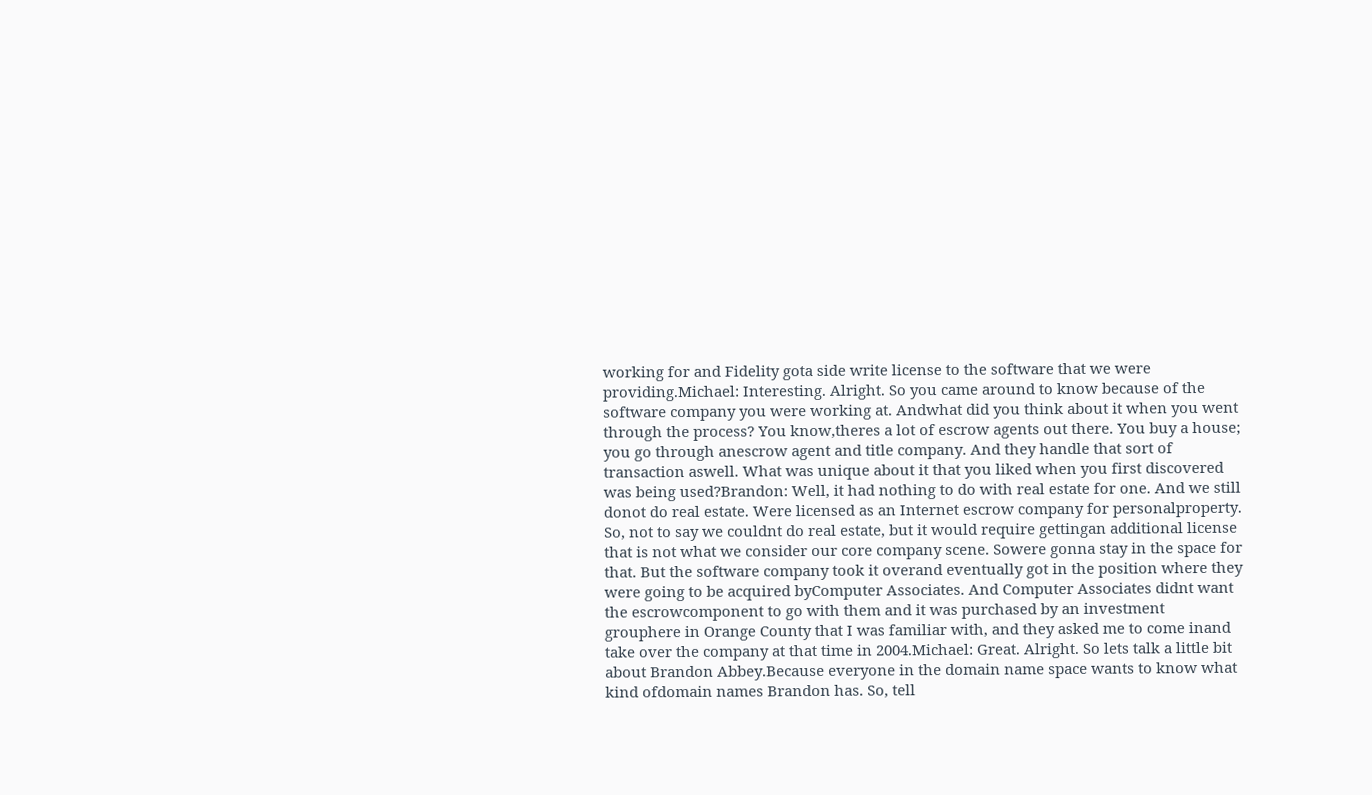working for and Fidelity gota side write license to the software that we were providing.Michael: Interesting. Alright. So you came around to know because of the software company you were working at. Andwhat did you think about it when you went through the process? You know,theres a lot of escrow agents out there. You buy a house; you go through anescrow agent and title company. And they handle that sort of transaction aswell. What was unique about it that you liked when you first discovered was being used?Brandon: Well, it had nothing to do with real estate for one. And we still donot do real estate. Were licensed as an Internet escrow company for personalproperty. So, not to say we couldnt do real estate, but it would require gettingan additional license that is not what we consider our core company scene. Sowere gonna stay in the space for that. But the software company took it overand eventually got in the position where they were going to be acquired byComputer Associates. And Computer Associates didnt want the escrowcomponent to go with them and it was purchased by an investment grouphere in Orange County that I was familiar with, and they asked me to come inand take over the company at that time in 2004.Michael: Great. Alright. So lets talk a little bit about Brandon Abbey.Because everyone in the domain name space wants to know what kind ofdomain names Brandon has. So, tell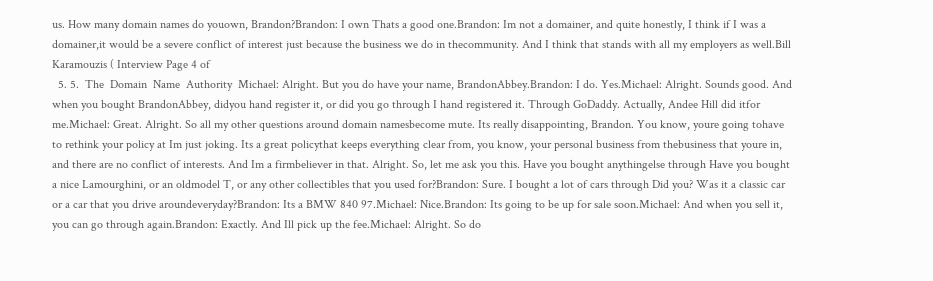us. How many domain names do youown, Brandon?Brandon: I own Thats a good one.Brandon: Im not a domainer, and quite honestly, I think if I was a domainer,it would be a severe conflict of interest just because the business we do in thecommunity. And I think that stands with all my employers as well.Bill Karamouzis ( Interview Page 4 of
  5. 5.  The  Domain  Name  Authority  Michael: Alright. But you do have your name, BrandonAbbey.Brandon: I do. Yes.Michael: Alright. Sounds good. And when you bought BrandonAbbey, didyou hand register it, or did you go through I hand registered it. Through GoDaddy. Actually, Andee Hill did itfor me.Michael: Great. Alright. So all my other questions around domain namesbecome mute. Its really disappointing, Brandon. You know, youre going tohave to rethink your policy at Im just joking. Its a great policythat keeps everything clear from, you know, your personal business from thebusiness that youre in, and there are no conflict of interests. And Im a firmbeliever in that. Alright. So, let me ask you this. Have you bought anythingelse through Have you bought a nice Lamourghini, or an oldmodel T, or any other collectibles that you used for?Brandon: Sure. I bought a lot of cars through Did you? Was it a classic car or a car that you drive aroundeveryday?Brandon: Its a BMW 840 97.Michael: Nice.Brandon: Its going to be up for sale soon.Michael: And when you sell it, you can go through again.Brandon: Exactly. And Ill pick up the fee.Michael: Alright. So do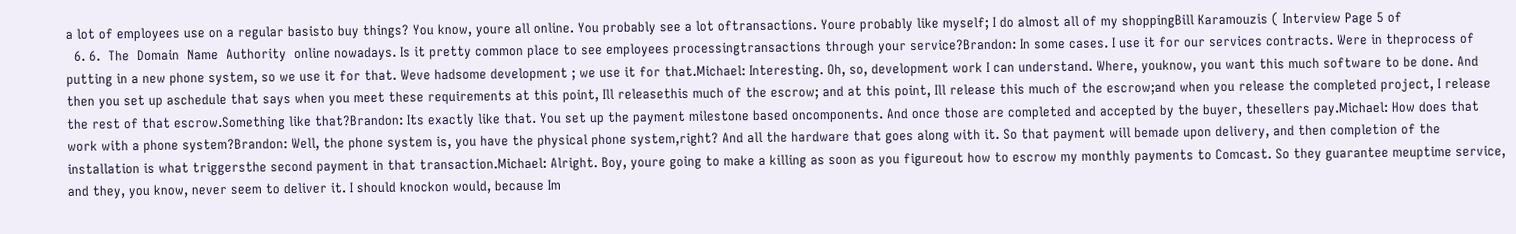a lot of employees use on a regular basisto buy things? You know, youre all online. You probably see a lot oftransactions. Youre probably like myself; I do almost all of my shoppingBill Karamouzis ( Interview Page 5 of
  6. 6.  The  Domain  Name  Authority  online nowadays. Is it pretty common place to see employees processingtransactions through your service?Brandon: In some cases. I use it for our services contracts. Were in theprocess of putting in a new phone system, so we use it for that. Weve hadsome development ; we use it for that.Michael: Interesting. Oh, so, development work I can understand. Where, youknow, you want this much software to be done. And then you set up aschedule that says when you meet these requirements at this point, Ill releasethis much of the escrow; and at this point, Ill release this much of the escrow;and when you release the completed project, I release the rest of that escrow.Something like that?Brandon: Its exactly like that. You set up the payment milestone based oncomponents. And once those are completed and accepted by the buyer, thesellers pay.Michael: How does that work with a phone system?Brandon: Well, the phone system is, you have the physical phone system,right? And all the hardware that goes along with it. So that payment will bemade upon delivery, and then completion of the installation is what triggersthe second payment in that transaction.Michael: Alright. Boy, youre going to make a killing as soon as you figureout how to escrow my monthly payments to Comcast. So they guarantee meuptime service, and they, you know, never seem to deliver it. I should knockon would, because Im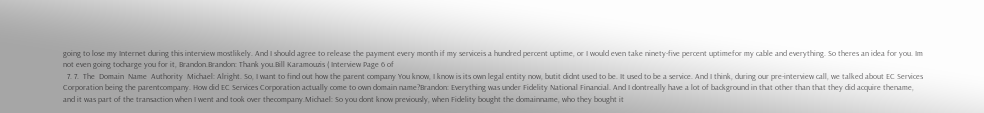going to lose my Internet during this interview mostlikely. And I should agree to release the payment every month if my serviceis a hundred percent uptime, or I would even take ninety-five percent uptimefor my cable and everything. So theres an idea for you. Im not even going tocharge you for it, Brandon.Brandon: Thank you.Bill Karamouzis ( Interview Page 6 of
  7. 7.  The  Domain  Name  Authority  Michael: Alright. So, I want to find out how the parent company You know, I know is its own legal entity now, butit didnt used to be. It used to be a service. And I think, during our pre-interview call, we talked about EC Services Corporation being the parentcompany. How did EC Services Corporation actually come to own domain name?Brandon: Everything was under Fidelity National Financial. And I dontreally have a lot of background in that other than that they did acquire thename, and it was part of the transaction when I went and took over thecompany.Michael: So you dont know previously, when Fidelity bought the domainname, who they bought it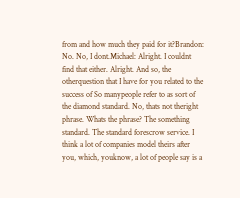from and how much they paid for it?Brandon: No. No, I dont.Michael: Alright. I couldnt find that either. Alright. And so, the otherquestion that I have for you related to the success of So manypeople refer to as sort of the diamond standard. No, thats not theright phrase. Whats the phrase? The something standard. The standard forescrow service. I think a lot of companies model theirs after you, which, youknow, a lot of people say is a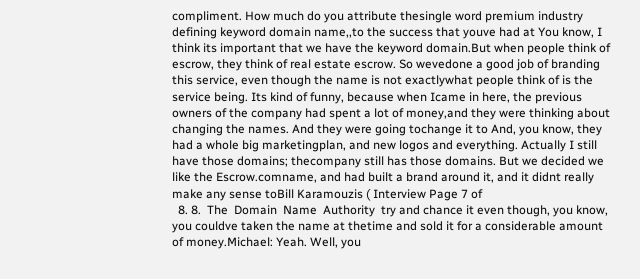compliment. How much do you attribute thesingle word premium industry defining keyword domain name,,to the success that youve had at You know, I think its important that we have the keyword domain.But when people think of escrow, they think of real estate escrow. So wevedone a good job of branding this service, even though the name is not exactlywhat people think of is the service being. Its kind of funny, because when Icame in here, the previous owners of the company had spent a lot of money,and they were thinking about changing the names. And they were going tochange it to And, you know, they had a whole big marketingplan, and new logos and everything. Actually I still have those domains; thecompany still has those domains. But we decided we like the Escrow.comname, and had built a brand around it, and it didnt really make any sense toBill Karamouzis ( Interview Page 7 of
  8. 8.  The  Domain  Name  Authority  try and chance it even though, you know, you couldve taken the name at thetime and sold it for a considerable amount of money.Michael: Yeah. Well, you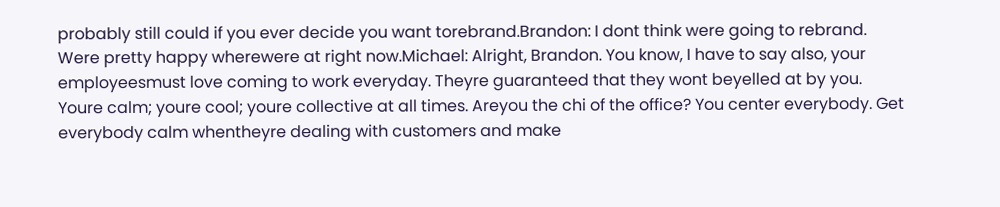probably still could if you ever decide you want torebrand.Brandon: I dont think were going to rebrand. Were pretty happy wherewere at right now.Michael: Alright, Brandon. You know, I have to say also, your employeesmust love coming to work everyday. Theyre guaranteed that they wont beyelled at by you. Youre calm; youre cool; youre collective at all times. Areyou the chi of the office? You center everybody. Get everybody calm whentheyre dealing with customers and make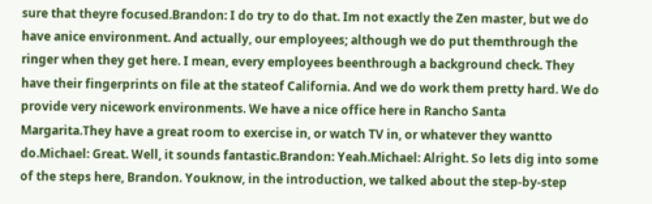sure that theyre focused.Brandon: I do try to do that. Im not exactly the Zen master, but we do have anice environment. And actually, our employees; although we do put themthrough the ringer when they get here. I mean, every employees beenthrough a background check. They have their fingerprints on file at the stateof California. And we do work them pretty hard. We do provide very nicework environments. We have a nice office here in Rancho Santa Margarita.They have a great room to exercise in, or watch TV in, or whatever they wantto do.Michael: Great. Well, it sounds fantastic.Brandon: Yeah.Michael: Alright. So lets dig into some of the steps here, Brandon. Youknow, in the introduction, we talked about the step-by-step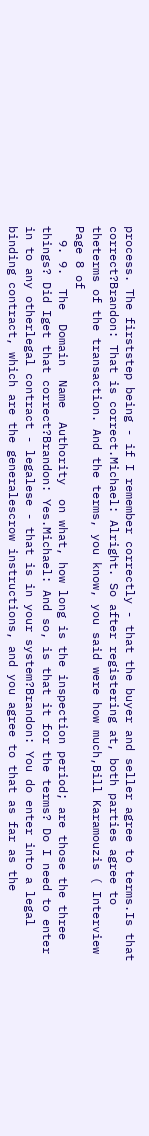process. The firststep being - if I remember correctly - that the buyer and seller agree to terms.Is that correct?Brandon: That is correct.Michael: Alright. So after registering at, both parties agree to theterms of the transaction. And the terms, you know, you said were how much,Bill Karamouzis ( Interview Page 8 of
  9. 9.  The  Domain  Name  Authority  on what, how long is the inspection period; are those the three things? Did Iget that correct?Brandon: Yes.Michael: And so, is that it for the terms? Do I need to enter in to any otherlegal contract - legalese - that is in your system?Brandon: You do enter into a legal binding contract, which are the generalescrow instructions, and you agree to that as far as the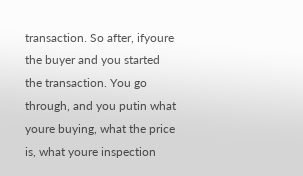transaction. So after, ifyoure the buyer and you started the transaction. You go through, and you putin what youre buying, what the price is, what youre inspection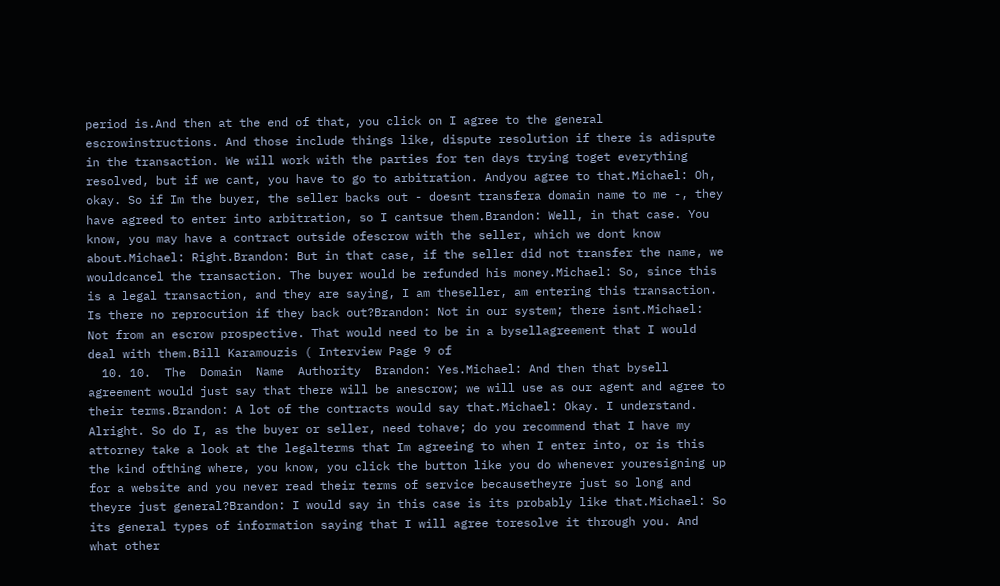period is.And then at the end of that, you click on I agree to the general escrowinstructions. And those include things like, dispute resolution if there is adispute in the transaction. We will work with the parties for ten days trying toget everything resolved, but if we cant, you have to go to arbitration. Andyou agree to that.Michael: Oh, okay. So if Im the buyer, the seller backs out - doesnt transfera domain name to me -, they have agreed to enter into arbitration, so I cantsue them.Brandon: Well, in that case. You know, you may have a contract outside ofescrow with the seller, which we dont know about.Michael: Right.Brandon: But in that case, if the seller did not transfer the name, we wouldcancel the transaction. The buyer would be refunded his money.Michael: So, since this is a legal transaction, and they are saying, I am theseller, am entering this transaction. Is there no reprocution if they back out?Brandon: Not in our system; there isnt.Michael: Not from an escrow prospective. That would need to be in a bysellagreement that I would deal with them.Bill Karamouzis ( Interview Page 9 of
  10. 10.  The  Domain  Name  Authority  Brandon: Yes.Michael: And then that bysell agreement would just say that there will be anescrow; we will use as our agent and agree to their terms.Brandon: A lot of the contracts would say that.Michael: Okay. I understand. Alright. So do I, as the buyer or seller, need tohave; do you recommend that I have my attorney take a look at the legalterms that Im agreeing to when I enter into, or is this the kind ofthing where, you know, you click the button like you do whenever youresigning up for a website and you never read their terms of service becausetheyre just so long and theyre just general?Brandon: I would say in this case is its probably like that.Michael: So its general types of information saying that I will agree toresolve it through you. And what other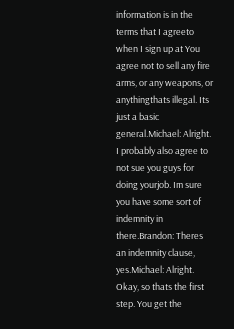information is in the terms that I agreeto when I sign up at You agree not to sell any fire arms, or any weapons, or anythingthats illegal. Its just a basic general.Michael: Alright. I probably also agree to not sue you guys for doing yourjob. Im sure you have some sort of indemnity in there.Brandon: Theres an indemnity clause, yes.Michael: Alright. Okay, so thats the first step. You get the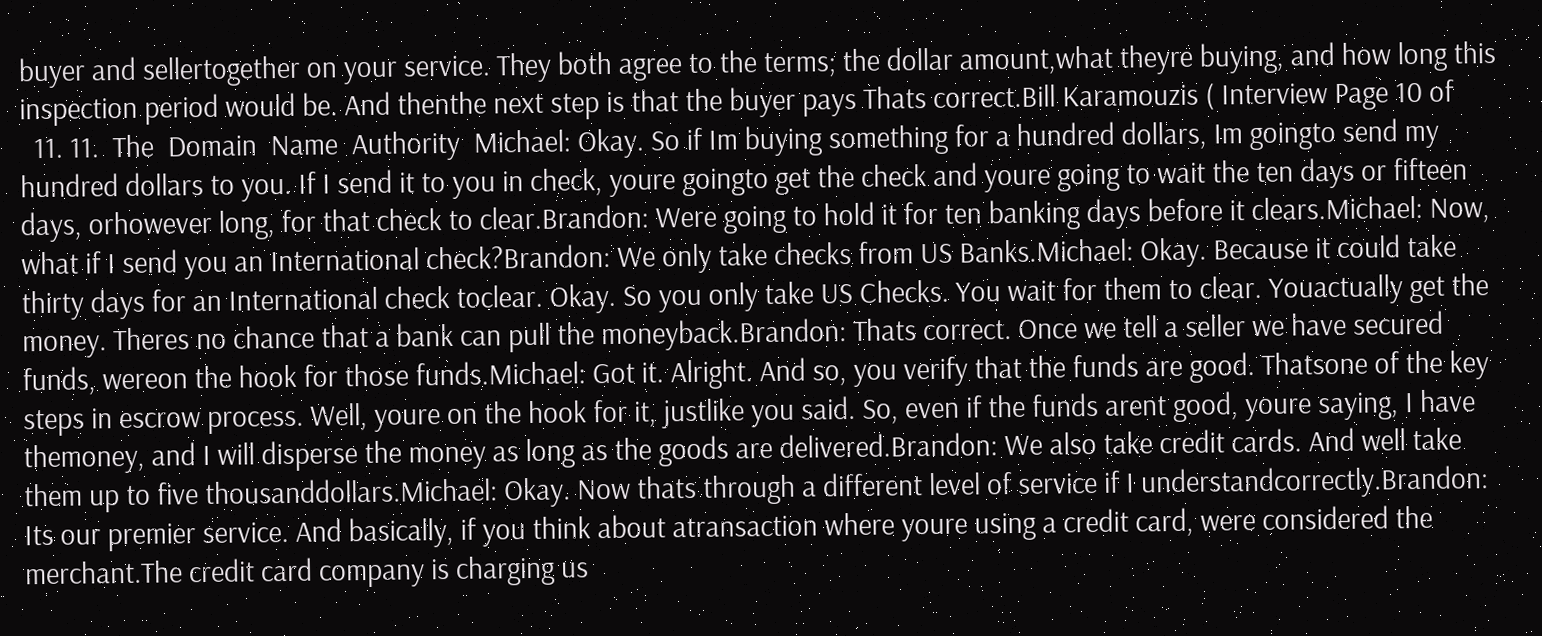buyer and sellertogether on your service. They both agree to the terms; the dollar amount,what theyre buying, and how long this inspection period would be. And thenthe next step is that the buyer pays Thats correct.Bill Karamouzis ( Interview Page 10 of
  11. 11.  The  Domain  Name  Authority  Michael: Okay. So if Im buying something for a hundred dollars, Im goingto send my hundred dollars to you. If I send it to you in check, youre goingto get the check and youre going to wait the ten days or fifteen days, orhowever long, for that check to clear.Brandon: Were going to hold it for ten banking days before it clears.Michael: Now, what if I send you an International check?Brandon: We only take checks from US Banks.Michael: Okay. Because it could take thirty days for an International check toclear. Okay. So you only take US Checks. You wait for them to clear. Youactually get the money. Theres no chance that a bank can pull the moneyback.Brandon: Thats correct. Once we tell a seller we have secured funds, wereon the hook for those funds.Michael: Got it. Alright. And so, you verify that the funds are good. Thatsone of the key steps in escrow process. Well, youre on the hook for it, justlike you said. So, even if the funds arent good, youre saying, I have themoney, and I will disperse the money as long as the goods are delivered.Brandon: We also take credit cards. And well take them up to five thousanddollars.Michael: Okay. Now thats through a different level of service if I understandcorrectly.Brandon: Its our premier service. And basically, if you think about atransaction where youre using a credit card, were considered the merchant.The credit card company is charging us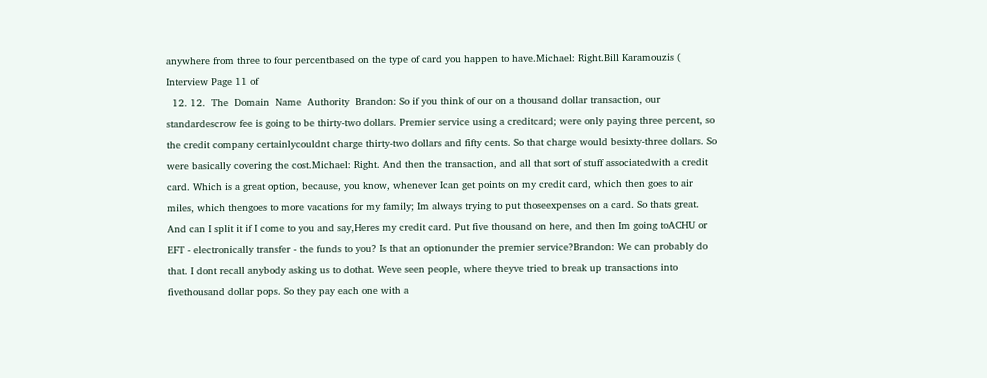anywhere from three to four percentbased on the type of card you happen to have.Michael: Right.Bill Karamouzis ( Interview Page 11 of
  12. 12.  The  Domain  Name  Authority  Brandon: So if you think of our on a thousand dollar transaction, our standardescrow fee is going to be thirty-two dollars. Premier service using a creditcard; were only paying three percent, so the credit company certainlycouldnt charge thirty-two dollars and fifty cents. So that charge would besixty-three dollars. So were basically covering the cost.Michael: Right. And then the transaction, and all that sort of stuff associatedwith a credit card. Which is a great option, because, you know, whenever Ican get points on my credit card, which then goes to air miles, which thengoes to more vacations for my family; Im always trying to put thoseexpenses on a card. So thats great. And can I split it if I come to you and say,Heres my credit card. Put five thousand on here, and then Im going toACHU or EFT - electronically transfer - the funds to you? Is that an optionunder the premier service?Brandon: We can probably do that. I dont recall anybody asking us to dothat. Weve seen people, where theyve tried to break up transactions into fivethousand dollar pops. So they pay each one with a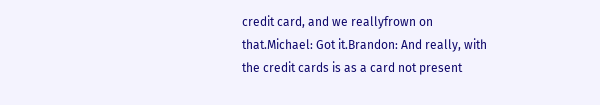credit card, and we reallyfrown on that.Michael: Got it.Brandon: And really, with the credit cards is as a card not present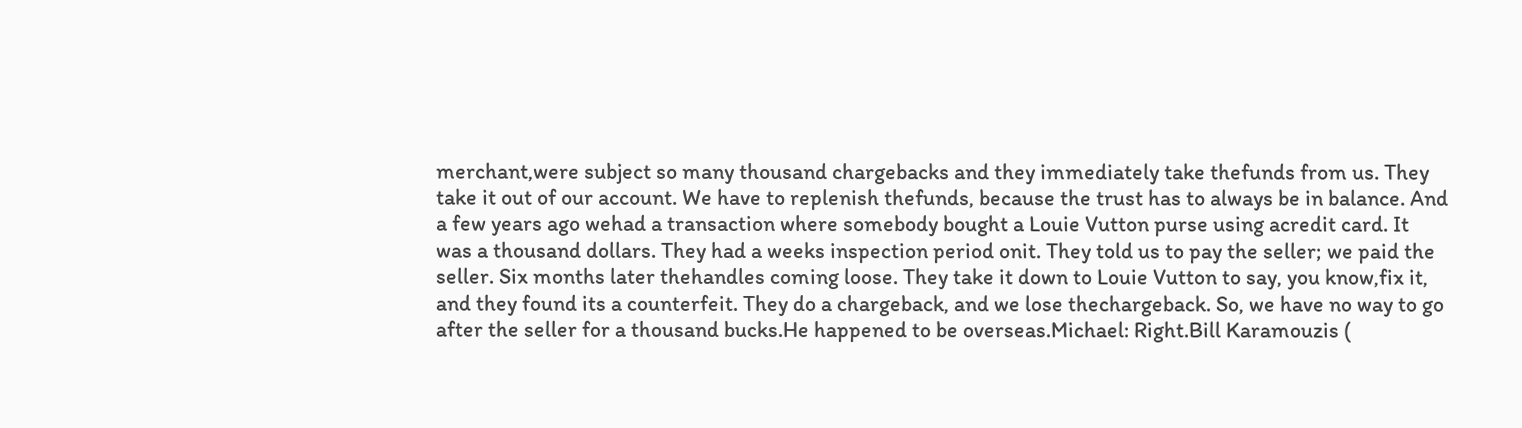merchant,were subject so many thousand chargebacks and they immediately take thefunds from us. They take it out of our account. We have to replenish thefunds, because the trust has to always be in balance. And a few years ago wehad a transaction where somebody bought a Louie Vutton purse using acredit card. It was a thousand dollars. They had a weeks inspection period onit. They told us to pay the seller; we paid the seller. Six months later thehandles coming loose. They take it down to Louie Vutton to say, you know,fix it, and they found its a counterfeit. They do a chargeback, and we lose thechargeback. So, we have no way to go after the seller for a thousand bucks.He happened to be overseas.Michael: Right.Bill Karamouzis (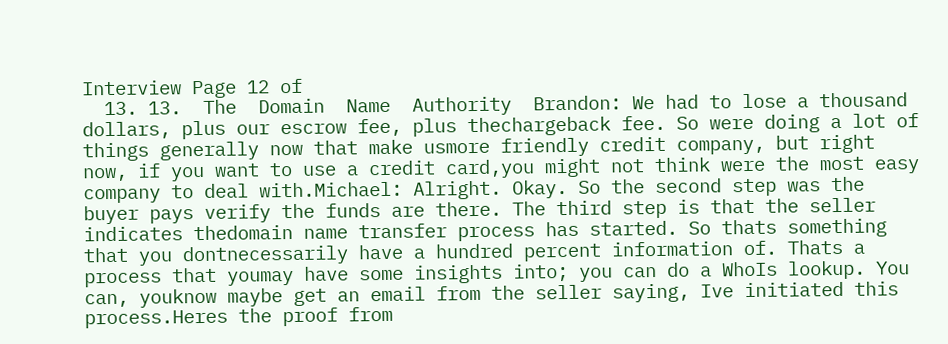Interview Page 12 of
  13. 13.  The  Domain  Name  Authority  Brandon: We had to lose a thousand dollars, plus our escrow fee, plus thechargeback fee. So were doing a lot of things generally now that make usmore friendly credit company, but right now, if you want to use a credit card,you might not think were the most easy company to deal with.Michael: Alright. Okay. So the second step was the buyer pays verify the funds are there. The third step is that the seller indicates thedomain name transfer process has started. So thats something that you dontnecessarily have a hundred percent information of. Thats a process that youmay have some insights into; you can do a WhoIs lookup. You can, youknow maybe get an email from the seller saying, Ive initiated this process.Heres the proof from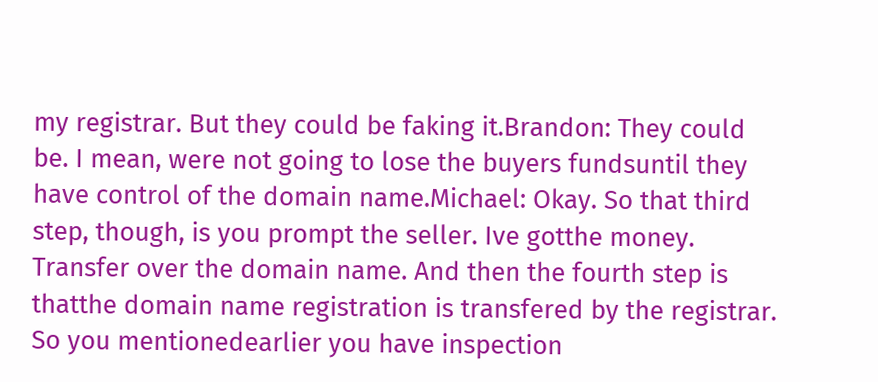my registrar. But they could be faking it.Brandon: They could be. I mean, were not going to lose the buyers fundsuntil they have control of the domain name.Michael: Okay. So that third step, though, is you prompt the seller. Ive gotthe money. Transfer over the domain name. And then the fourth step is thatthe domain name registration is transfered by the registrar. So you mentionedearlier you have inspection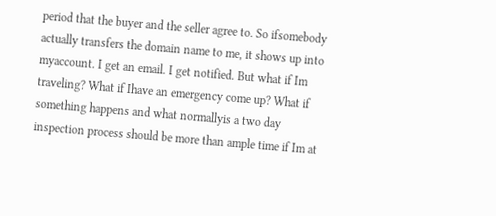period that the buyer and the seller agree to. So ifsomebody actually transfers the domain name to me, it shows up into myaccount. I get an email. I get notified. But what if Im traveling? What if Ihave an emergency come up? What if something happens and what normallyis a two day inspection process should be more than ample time if Im at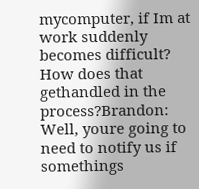mycomputer, if Im at work suddenly becomes difficult? How does that gethandled in the process?Brandon: Well, youre going to need to notify us if somethings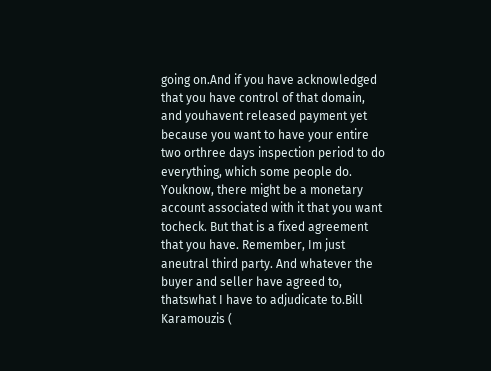going on.And if you have acknowledged that you have control of that domain, and youhavent released payment yet because you want to have your entire two orthree days inspection period to do everything, which some people do. Youknow, there might be a monetary account associated with it that you want tocheck. But that is a fixed agreement that you have. Remember, Im just aneutral third party. And whatever the buyer and seller have agreed to, thatswhat I have to adjudicate to.Bill Karamouzis (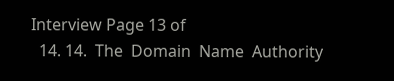Interview Page 13 of
  14. 14.  The  Domain  Name  Authority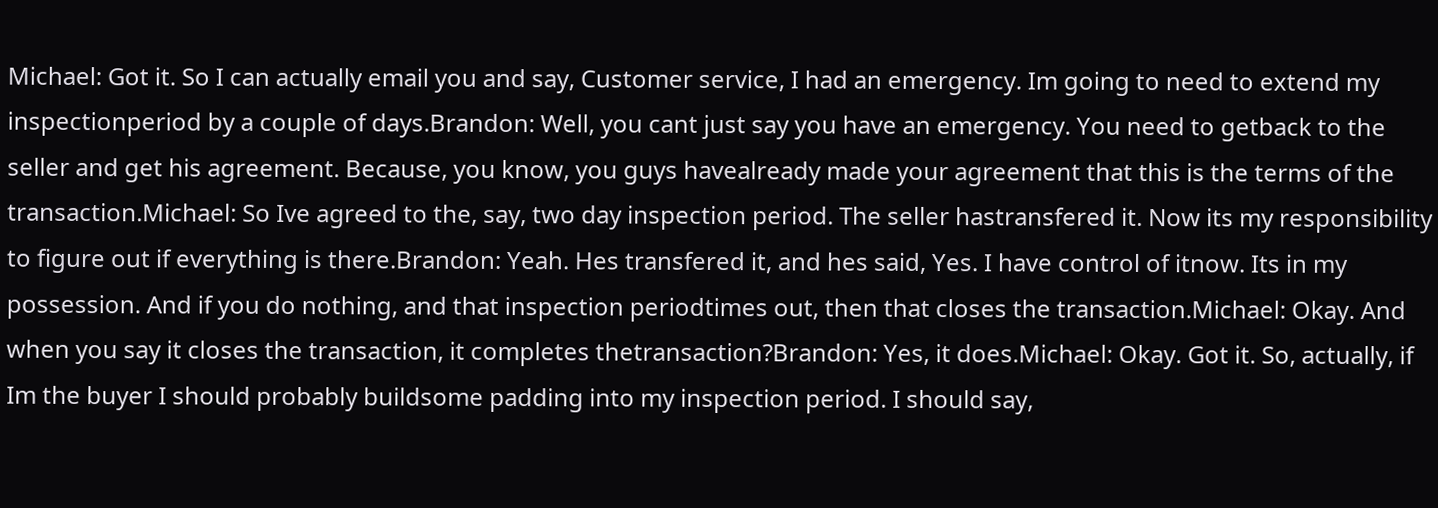Michael: Got it. So I can actually email you and say, Customer service, I had an emergency. Im going to need to extend my inspectionperiod by a couple of days.Brandon: Well, you cant just say you have an emergency. You need to getback to the seller and get his agreement. Because, you know, you guys havealready made your agreement that this is the terms of the transaction.Michael: So Ive agreed to the, say, two day inspection period. The seller hastransfered it. Now its my responsibility to figure out if everything is there.Brandon: Yeah. Hes transfered it, and hes said, Yes. I have control of itnow. Its in my possession. And if you do nothing, and that inspection periodtimes out, then that closes the transaction.Michael: Okay. And when you say it closes the transaction, it completes thetransaction?Brandon: Yes, it does.Michael: Okay. Got it. So, actually, if Im the buyer I should probably buildsome padding into my inspection period. I should say,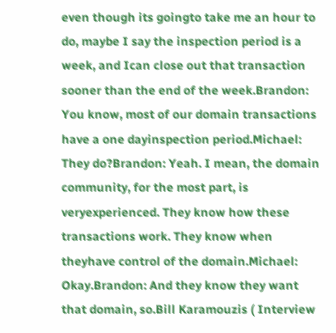even though its goingto take me an hour to do, maybe I say the inspection period is a week, and Ican close out that transaction sooner than the end of the week.Brandon: You know, most of our domain transactions have a one dayinspection period.Michael: They do?Brandon: Yeah. I mean, the domain community, for the most part, is veryexperienced. They know how these transactions work. They know when theyhave control of the domain.Michael: Okay.Brandon: And they know they want that domain, so.Bill Karamouzis ( Interview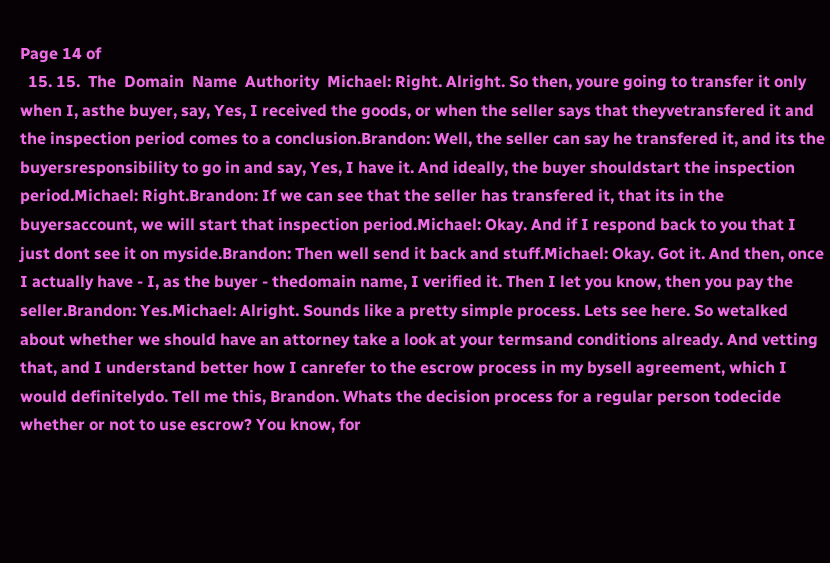Page 14 of
  15. 15.  The  Domain  Name  Authority  Michael: Right. Alright. So then, youre going to transfer it only when I, asthe buyer, say, Yes, I received the goods, or when the seller says that theyvetransfered it and the inspection period comes to a conclusion.Brandon: Well, the seller can say he transfered it, and its the buyersresponsibility to go in and say, Yes, I have it. And ideally, the buyer shouldstart the inspection period.Michael: Right.Brandon: If we can see that the seller has transfered it, that its in the buyersaccount, we will start that inspection period.Michael: Okay. And if I respond back to you that I just dont see it on myside.Brandon: Then well send it back and stuff.Michael: Okay. Got it. And then, once I actually have - I, as the buyer - thedomain name, I verified it. Then I let you know, then you pay the seller.Brandon: Yes.Michael: Alright. Sounds like a pretty simple process. Lets see here. So wetalked about whether we should have an attorney take a look at your termsand conditions already. And vetting that, and I understand better how I canrefer to the escrow process in my bysell agreement, which I would definitelydo. Tell me this, Brandon. Whats the decision process for a regular person todecide whether or not to use escrow? You know, for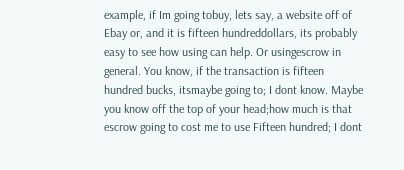example, if Im going tobuy, lets say, a website off of Ebay or, and it is fifteen hundreddollars, its probably easy to see how using can help. Or usingescrow in general. You know, if the transaction is fifteen hundred bucks, itsmaybe going to; I dont know. Maybe you know off the top of your head;how much is that escrow going to cost me to use Fifteen hundred; I dont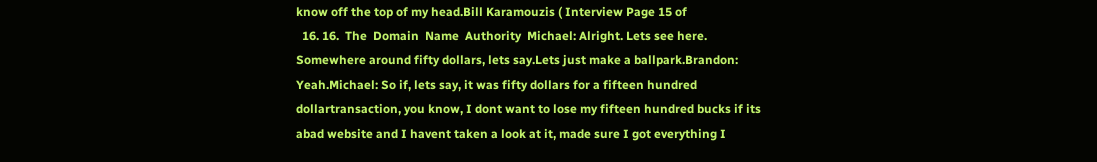know off the top of my head.Bill Karamouzis ( Interview Page 15 of
  16. 16.  The  Domain  Name  Authority  Michael: Alright. Lets see here. Somewhere around fifty dollars, lets say.Lets just make a ballpark.Brandon: Yeah.Michael: So if, lets say, it was fifty dollars for a fifteen hundred dollartransaction, you know, I dont want to lose my fifteen hundred bucks if its abad website and I havent taken a look at it, made sure I got everything I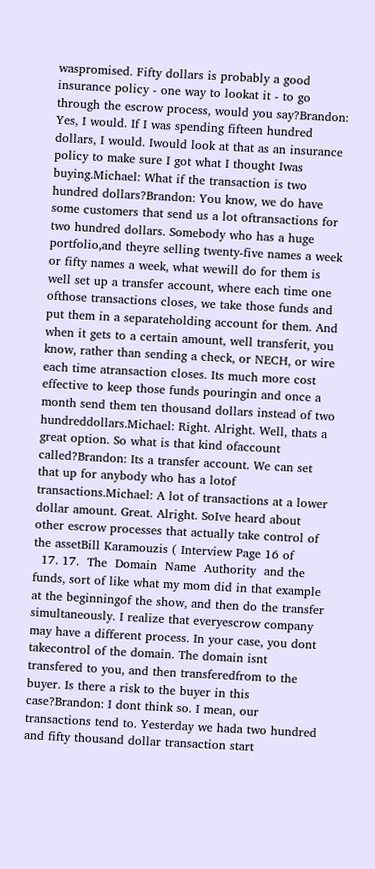waspromised. Fifty dollars is probably a good insurance policy - one way to lookat it - to go through the escrow process, would you say?Brandon: Yes, I would. If I was spending fifteen hundred dollars, I would. Iwould look at that as an insurance policy to make sure I got what I thought Iwas buying.Michael: What if the transaction is two hundred dollars?Brandon: You know, we do have some customers that send us a lot oftransactions for two hundred dollars. Somebody who has a huge portfolio,and theyre selling twenty-five names a week or fifty names a week, what wewill do for them is well set up a transfer account, where each time one ofthose transactions closes, we take those funds and put them in a separateholding account for them. And when it gets to a certain amount, well transferit, you know, rather than sending a check, or NECH, or wire each time atransaction closes. Its much more cost effective to keep those funds pouringin and once a month send them ten thousand dollars instead of two hundreddollars.Michael: Right. Alright. Well, thats a great option. So what is that kind ofaccount called?Brandon: Its a transfer account. We can set that up for anybody who has a lotof transactions.Michael: A lot of transactions at a lower dollar amount. Great. Alright. SoIve heard about other escrow processes that actually take control of the assetBill Karamouzis ( Interview Page 16 of
  17. 17.  The  Domain  Name  Authority  and the funds, sort of like what my mom did in that example at the beginningof the show, and then do the transfer simultaneously. I realize that everyescrow company may have a different process. In your case, you dont takecontrol of the domain. The domain isnt transfered to you, and then transferedfrom to the buyer. Is there a risk to the buyer in this case?Brandon: I dont think so. I mean, our transactions tend to. Yesterday we hada two hundred and fifty thousand dollar transaction start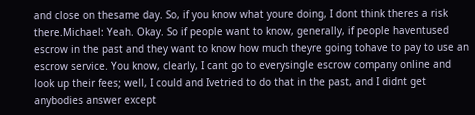and close on thesame day. So, if you know what youre doing, I dont think theres a risk there.Michael: Yeah. Okay. So if people want to know, generally, if people haventused escrow in the past and they want to know how much theyre going tohave to pay to use an escrow service. You know, clearly, I cant go to everysingle escrow company online and look up their fees; well, I could and Ivetried to do that in the past, and I didnt get anybodies answer except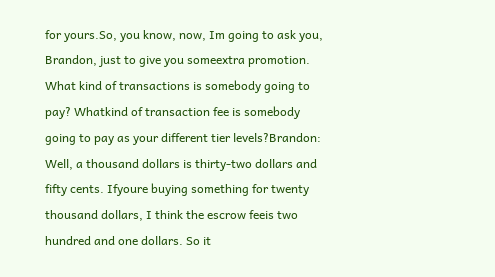for yours.So, you know, now, Im going to ask you, Brandon, just to give you someextra promotion. What kind of transactions is somebody going to pay? Whatkind of transaction fee is somebody going to pay as your different tier levels?Brandon: Well, a thousand dollars is thirty-two dollars and fifty cents. Ifyoure buying something for twenty thousand dollars, I think the escrow feeis two hundred and one dollars. So it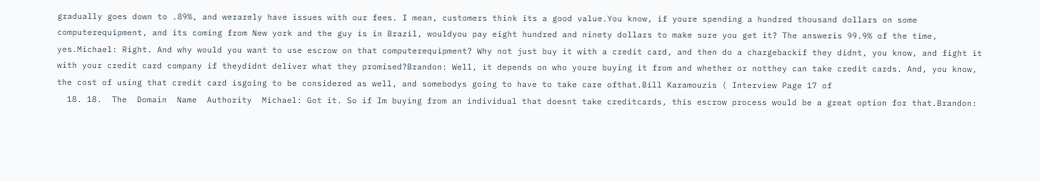gradually goes down to .89%, and werarely have issues with our fees. I mean, customers think its a good value.You know, if youre spending a hundred thousand dollars on some computerequipment, and its coming from New york and the guy is in Brazil, wouldyou pay eight hundred and ninety dollars to make sure you get it? The answeris 99.9% of the time, yes.Michael: Right. And why would you want to use escrow on that computerequipment? Why not just buy it with a credit card, and then do a chargebackif they didnt, you know, and fight it with your credit card company if theydidnt deliver what they promised?Brandon: Well, it depends on who youre buying it from and whether or notthey can take credit cards. And, you know, the cost of using that credit card isgoing to be considered as well, and somebodys going to have to take care ofthat.Bill Karamouzis ( Interview Page 17 of
  18. 18.  The  Domain  Name  Authority  Michael: Got it. So if Im buying from an individual that doesnt take creditcards, this escrow process would be a great option for that.Brandon: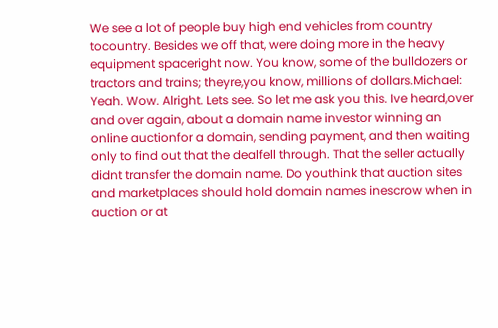We see a lot of people buy high end vehicles from country tocountry. Besides we off that, were doing more in the heavy equipment spaceright now. You know, some of the bulldozers or tractors and trains; theyre,you know, millions of dollars.Michael: Yeah. Wow. Alright. Lets see. So let me ask you this. Ive heard,over and over again, about a domain name investor winning an online auctionfor a domain, sending payment, and then waiting only to find out that the dealfell through. That the seller actually didnt transfer the domain name. Do youthink that auction sites and marketplaces should hold domain names inescrow when in auction or at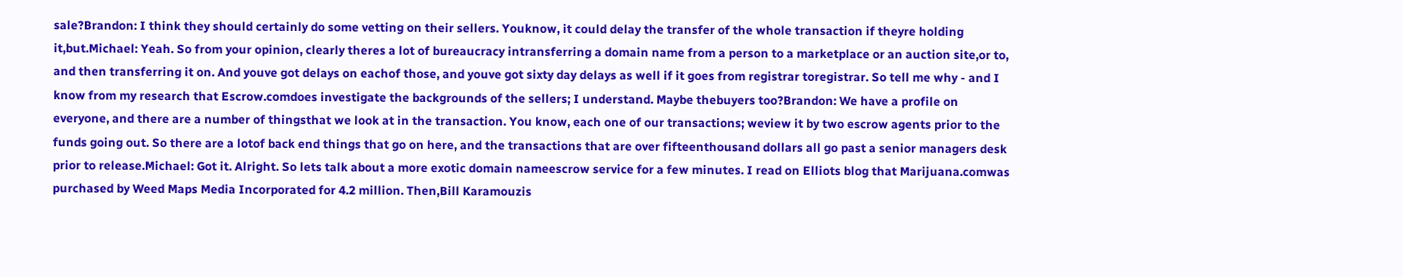sale?Brandon: I think they should certainly do some vetting on their sellers. Youknow, it could delay the transfer of the whole transaction if theyre holding it,but.Michael: Yeah. So from your opinion, clearly theres a lot of bureaucracy intransferring a domain name from a person to a marketplace or an auction site,or to, and then transferring it on. And youve got delays on eachof those, and youve got sixty day delays as well if it goes from registrar toregistrar. So tell me why - and I know from my research that Escrow.comdoes investigate the backgrounds of the sellers; I understand. Maybe thebuyers too?Brandon: We have a profile on everyone, and there are a number of thingsthat we look at in the transaction. You know, each one of our transactions; weview it by two escrow agents prior to the funds going out. So there are a lotof back end things that go on here, and the transactions that are over fifteenthousand dollars all go past a senior managers desk prior to release.Michael: Got it. Alright. So lets talk about a more exotic domain nameescrow service for a few minutes. I read on Elliots blog that Marijuana.comwas purchased by Weed Maps Media Incorporated for 4.2 million. Then,Bill Karamouzis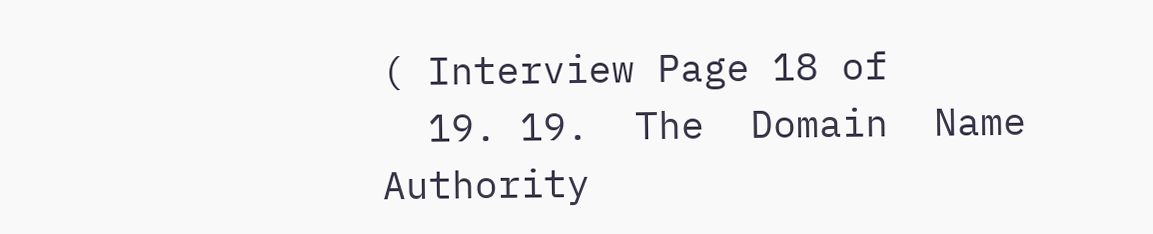( Interview Page 18 of
  19. 19.  The  Domain  Name  Authority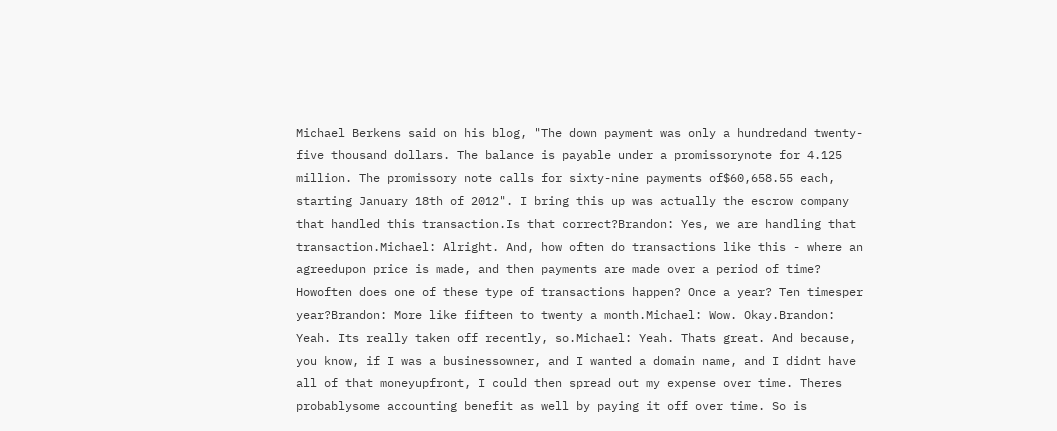Michael Berkens said on his blog, "The down payment was only a hundredand twenty-five thousand dollars. The balance is payable under a promissorynote for 4.125 million. The promissory note calls for sixty-nine payments of$60,658.55 each, starting January 18th of 2012". I bring this up was actually the escrow company that handled this transaction.Is that correct?Brandon: Yes, we are handling that transaction.Michael: Alright. And, how often do transactions like this - where an agreedupon price is made, and then payments are made over a period of time? Howoften does one of these type of transactions happen? Once a year? Ten timesper year?Brandon: More like fifteen to twenty a month.Michael: Wow. Okay.Brandon: Yeah. Its really taken off recently, so.Michael: Yeah. Thats great. And because, you know, if I was a businessowner, and I wanted a domain name, and I didnt have all of that moneyupfront, I could then spread out my expense over time. Theres probablysome accounting benefit as well by paying it off over time. So is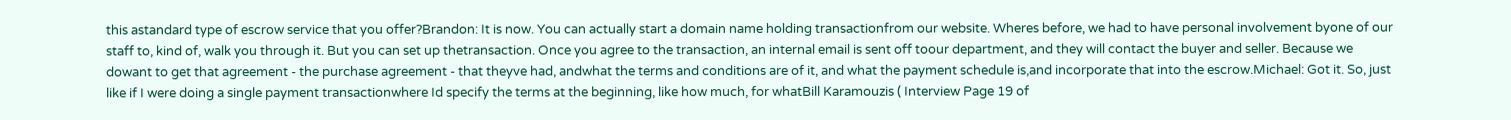this astandard type of escrow service that you offer?Brandon: It is now. You can actually start a domain name holding transactionfrom our website. Wheres before, we had to have personal involvement byone of our staff to, kind of, walk you through it. But you can set up thetransaction. Once you agree to the transaction, an internal email is sent off toour department, and they will contact the buyer and seller. Because we dowant to get that agreement - the purchase agreement - that theyve had, andwhat the terms and conditions are of it, and what the payment schedule is,and incorporate that into the escrow.Michael: Got it. So, just like if I were doing a single payment transactionwhere Id specify the terms at the beginning, like how much, for whatBill Karamouzis ( Interview Page 19 of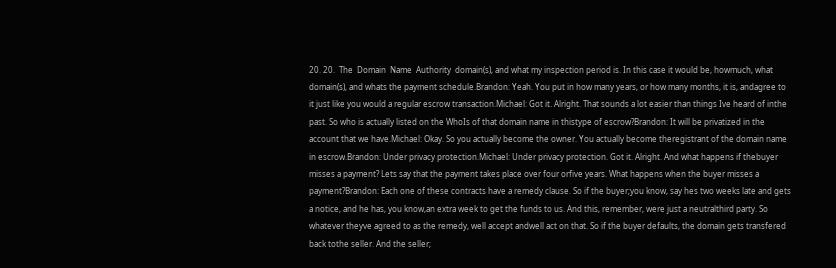20. 20.  The  Domain  Name  Authority  domain(s), and what my inspection period is. In this case it would be, howmuch, what domain(s), and whats the payment schedule.Brandon: Yeah. You put in how many years, or how many months, it is, andagree to it just like you would a regular escrow transaction.Michael: Got it. Alright. That sounds a lot easier than things Ive heard of inthe past. So who is actually listed on the WhoIs of that domain name in thistype of escrow?Brandon: It will be privatized in the account that we have.Michael: Okay. So you actually become the owner. You actually become theregistrant of the domain name in escrow.Brandon: Under privacy protection.Michael: Under privacy protection. Got it. Alright. And what happens if thebuyer misses a payment? Lets say that the payment takes place over four orfive years. What happens when the buyer misses a payment?Brandon: Each one of these contracts have a remedy clause. So if the buyer;you know, say hes two weeks late and gets a notice, and he has, you know,an extra week to get the funds to us. And this, remember, were just a neutralthird party. So whatever theyve agreed to as the remedy, well accept andwell act on that. So if the buyer defaults, the domain gets transfered back tothe seller. And the seller;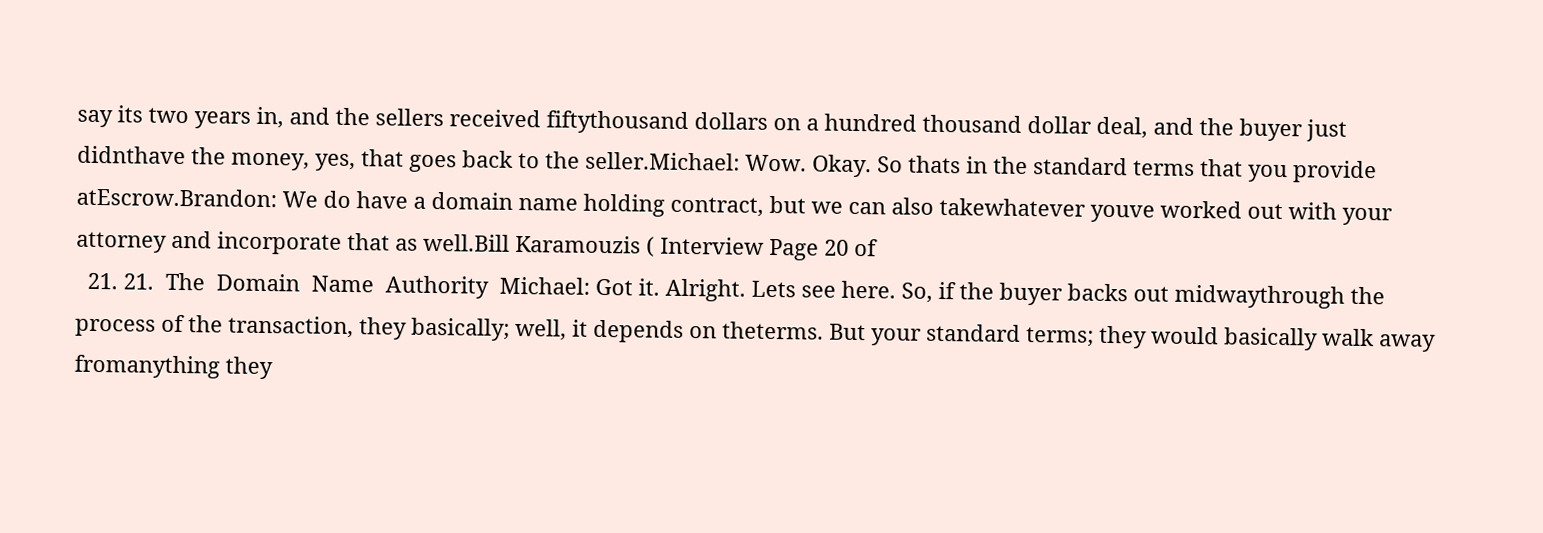say its two years in, and the sellers received fiftythousand dollars on a hundred thousand dollar deal, and the buyer just didnthave the money, yes, that goes back to the seller.Michael: Wow. Okay. So thats in the standard terms that you provide atEscrow.Brandon: We do have a domain name holding contract, but we can also takewhatever youve worked out with your attorney and incorporate that as well.Bill Karamouzis ( Interview Page 20 of
  21. 21.  The  Domain  Name  Authority  Michael: Got it. Alright. Lets see here. So, if the buyer backs out midwaythrough the process of the transaction, they basically; well, it depends on theterms. But your standard terms; they would basically walk away fromanything they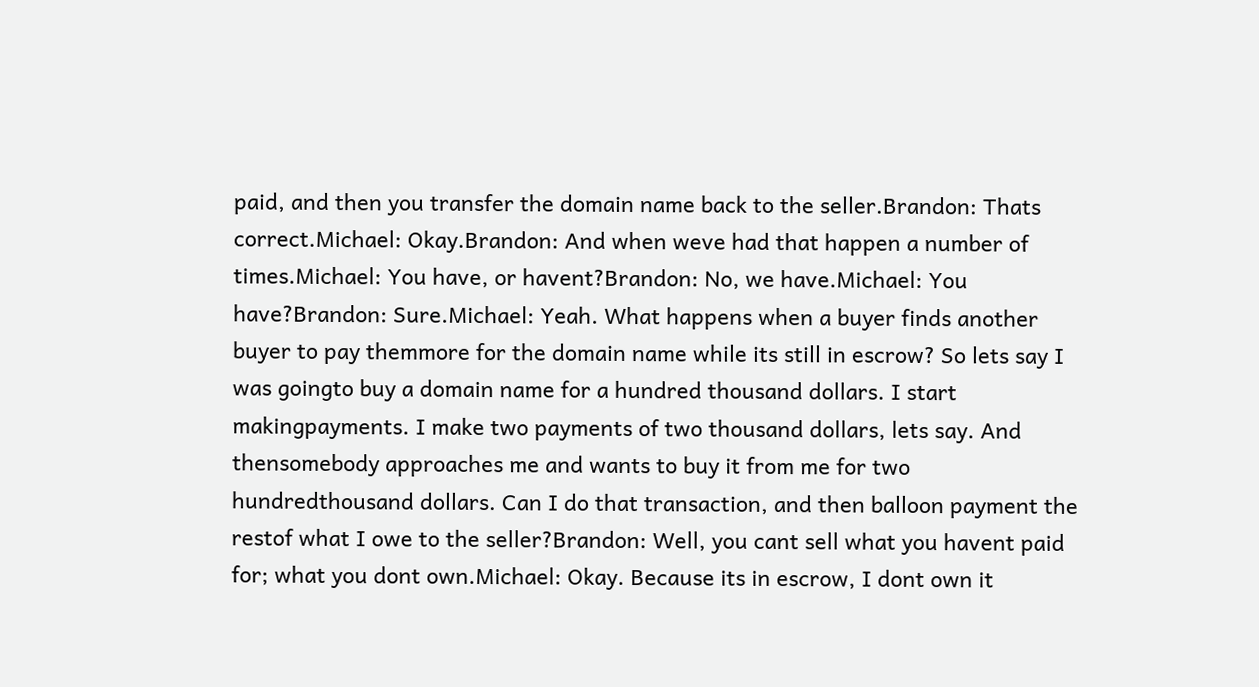paid, and then you transfer the domain name back to the seller.Brandon: Thats correct.Michael: Okay.Brandon: And when weve had that happen a number of times.Michael: You have, or havent?Brandon: No, we have.Michael: You have?Brandon: Sure.Michael: Yeah. What happens when a buyer finds another buyer to pay themmore for the domain name while its still in escrow? So lets say I was goingto buy a domain name for a hundred thousand dollars. I start makingpayments. I make two payments of two thousand dollars, lets say. And thensomebody approaches me and wants to buy it from me for two hundredthousand dollars. Can I do that transaction, and then balloon payment the restof what I owe to the seller?Brandon: Well, you cant sell what you havent paid for; what you dont own.Michael: Okay. Because its in escrow, I dont own it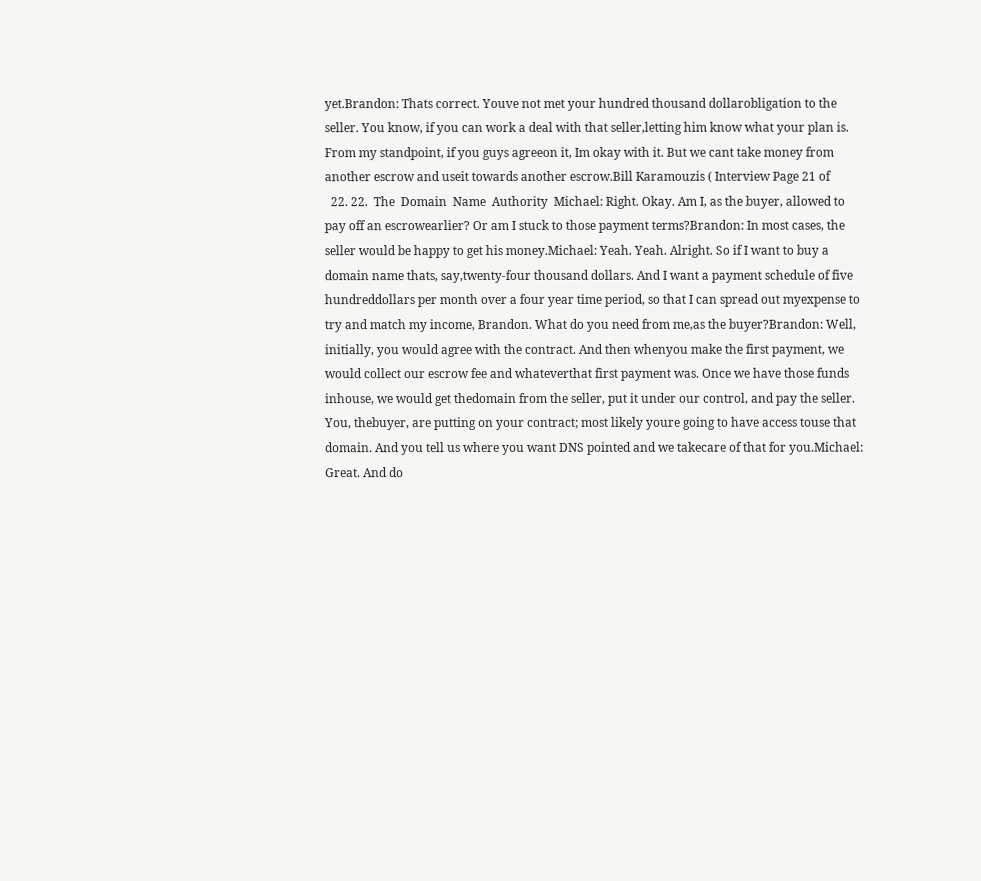yet.Brandon: Thats correct. Youve not met your hundred thousand dollarobligation to the seller. You know, if you can work a deal with that seller,letting him know what your plan is. From my standpoint, if you guys agreeon it, Im okay with it. But we cant take money from another escrow and useit towards another escrow.Bill Karamouzis ( Interview Page 21 of
  22. 22.  The  Domain  Name  Authority  Michael: Right. Okay. Am I, as the buyer, allowed to pay off an escrowearlier? Or am I stuck to those payment terms?Brandon: In most cases, the seller would be happy to get his money.Michael: Yeah. Yeah. Alright. So if I want to buy a domain name thats, say,twenty-four thousand dollars. And I want a payment schedule of five hundreddollars per month over a four year time period, so that I can spread out myexpense to try and match my income, Brandon. What do you need from me,as the buyer?Brandon: Well, initially, you would agree with the contract. And then whenyou make the first payment, we would collect our escrow fee and whateverthat first payment was. Once we have those funds inhouse, we would get thedomain from the seller, put it under our control, and pay the seller. You, thebuyer, are putting on your contract; most likely youre going to have access touse that domain. And you tell us where you want DNS pointed and we takecare of that for you.Michael: Great. And do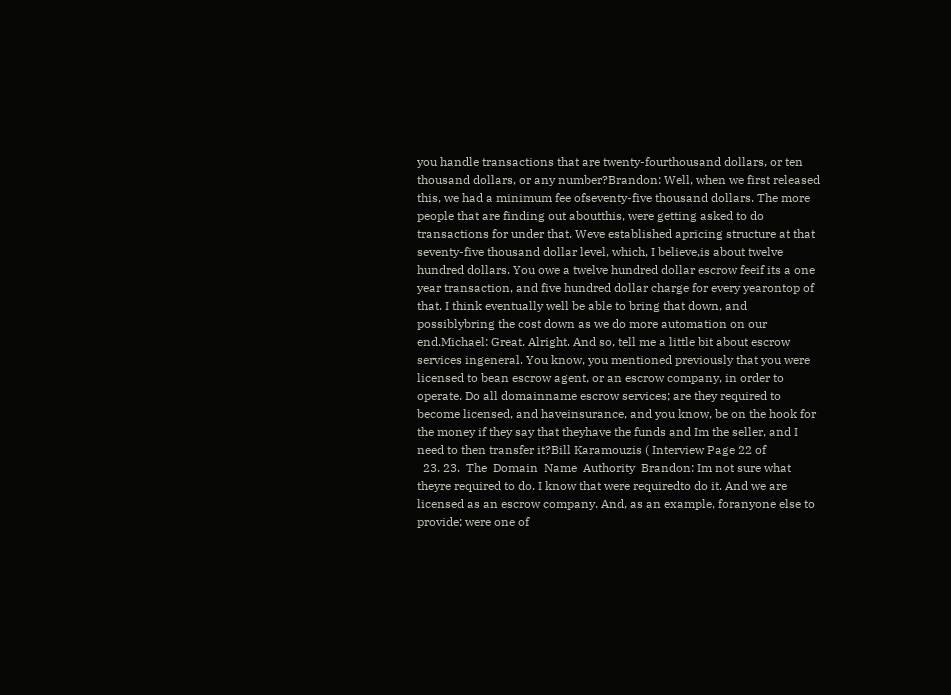you handle transactions that are twenty-fourthousand dollars, or ten thousand dollars, or any number?Brandon: Well, when we first released this, we had a minimum fee ofseventy-five thousand dollars. The more people that are finding out aboutthis, were getting asked to do transactions for under that. Weve established apricing structure at that seventy-five thousand dollar level, which, I believe,is about twelve hundred dollars. You owe a twelve hundred dollar escrow feeif its a one year transaction, and five hundred dollar charge for every yearontop of that. I think eventually well be able to bring that down, and possiblybring the cost down as we do more automation on our end.Michael: Great. Alright. And so, tell me a little bit about escrow services ingeneral. You know, you mentioned previously that you were licensed to bean escrow agent, or an escrow company, in order to operate. Do all domainname escrow services; are they required to become licensed, and haveinsurance, and you know, be on the hook for the money if they say that theyhave the funds and Im the seller, and I need to then transfer it?Bill Karamouzis ( Interview Page 22 of
  23. 23.  The  Domain  Name  Authority  Brandon: Im not sure what theyre required to do. I know that were requiredto do it. And we are licensed as an escrow company. And, as an example, foranyone else to provide; were one of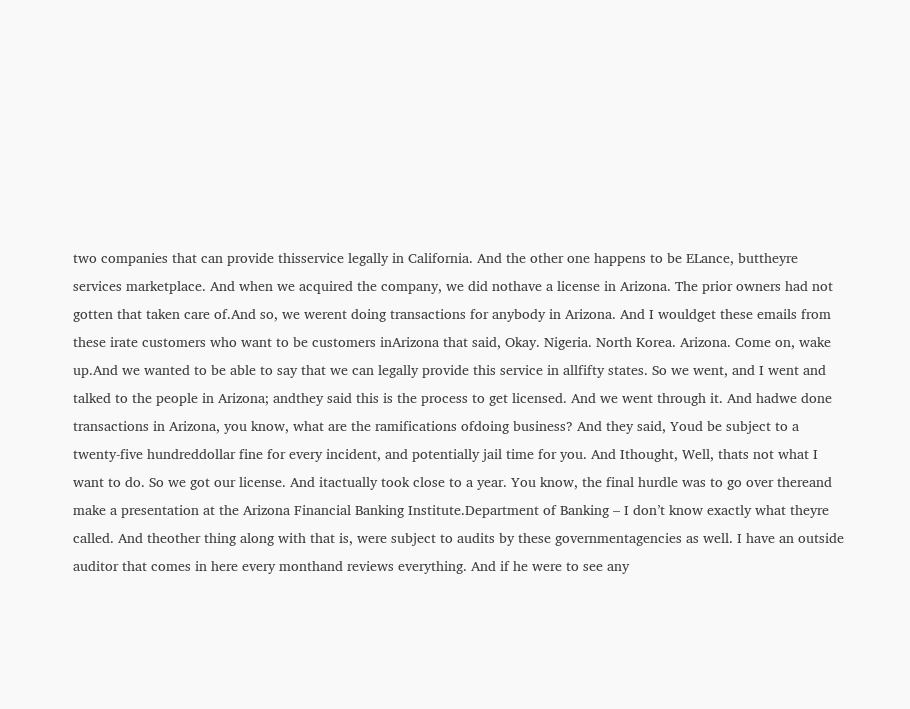two companies that can provide thisservice legally in California. And the other one happens to be ELance, buttheyre services marketplace. And when we acquired the company, we did nothave a license in Arizona. The prior owners had not gotten that taken care of.And so, we werent doing transactions for anybody in Arizona. And I wouldget these emails from these irate customers who want to be customers inArizona that said, Okay. Nigeria. North Korea. Arizona. Come on, wake up.And we wanted to be able to say that we can legally provide this service in allfifty states. So we went, and I went and talked to the people in Arizona; andthey said this is the process to get licensed. And we went through it. And hadwe done transactions in Arizona, you know, what are the ramifications ofdoing business? And they said, Youd be subject to a twenty-five hundreddollar fine for every incident, and potentially jail time for you. And Ithought, Well, thats not what I want to do. So we got our license. And itactually took close to a year. You know, the final hurdle was to go over thereand make a presentation at the Arizona Financial Banking Institute.Department of Banking – I don’t know exactly what theyre called. And theother thing along with that is, were subject to audits by these governmentagencies as well. I have an outside auditor that comes in here every monthand reviews everything. And if he were to see any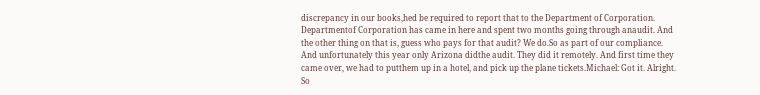discrepancy in our books,hed be required to report that to the Department of Corporation. Departmentof Corporation has came in here and spent two months going through anaudit. And the other thing on that is, guess who pays for that audit? We do.So as part of our compliance. And unfortunately this year only Arizona didthe audit. They did it remotely. And first time they came over, we had to putthem up in a hotel, and pick up the plane tickets.Michael: Got it. Alright. So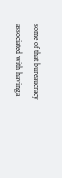some of that bureaucracy associated with havinga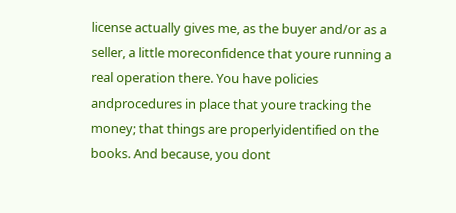license actually gives me, as the buyer and/or as a seller, a little moreconfidence that youre running a real operation there. You have policies andprocedures in place that youre tracking the money; that things are properlyidentified on the books. And because, you dont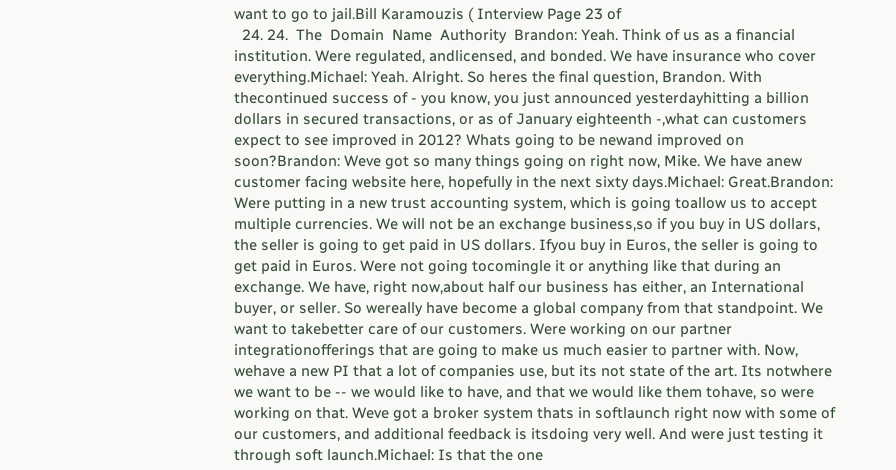want to go to jail.Bill Karamouzis ( Interview Page 23 of
  24. 24.  The  Domain  Name  Authority  Brandon: Yeah. Think of us as a financial institution. Were regulated, andlicensed, and bonded. We have insurance who cover everything.Michael: Yeah. Alright. So heres the final question, Brandon. With thecontinued success of - you know, you just announced yesterdayhitting a billion dollars in secured transactions, or as of January eighteenth -,what can customers expect to see improved in 2012? Whats going to be newand improved on soon?Brandon: Weve got so many things going on right now, Mike. We have anew customer facing website here, hopefully in the next sixty days.Michael: Great.Brandon: Were putting in a new trust accounting system, which is going toallow us to accept multiple currencies. We will not be an exchange business,so if you buy in US dollars, the seller is going to get paid in US dollars. Ifyou buy in Euros, the seller is going to get paid in Euros. Were not going tocomingle it or anything like that during an exchange. We have, right now,about half our business has either, an International buyer, or seller. So wereally have become a global company from that standpoint. We want to takebetter care of our customers. Were working on our partner integrationofferings that are going to make us much easier to partner with. Now, wehave a new PI that a lot of companies use, but its not state of the art. Its notwhere we want to be -- we would like to have, and that we would like them tohave, so were working on that. Weve got a broker system thats in softlaunch right now with some of our customers, and additional feedback is itsdoing very well. And were just testing it through soft launch.Michael: Is that the one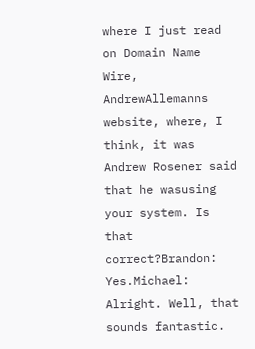where I just read on Domain Name Wire, AndrewAllemanns website, where, I think, it was Andrew Rosener said that he wasusing your system. Is that correct?Brandon: Yes.Michael: Alright. Well, that sounds fantastic.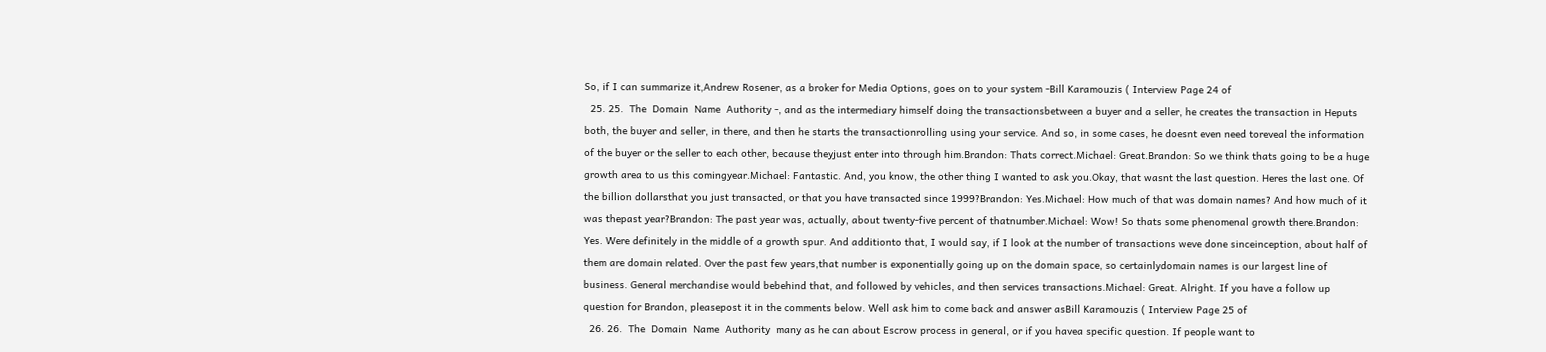So, if I can summarize it,Andrew Rosener, as a broker for Media Options, goes on to your system -Bill Karamouzis ( Interview Page 24 of
  25. 25.  The  Domain  Name  Authority -, and as the intermediary himself doing the transactionsbetween a buyer and a seller, he creates the transaction in Heputs both, the buyer and seller, in there, and then he starts the transactionrolling using your service. And so, in some cases, he doesnt even need toreveal the information of the buyer or the seller to each other, because theyjust enter into through him.Brandon: Thats correct.Michael: Great.Brandon: So we think thats going to be a huge growth area to us this comingyear.Michael: Fantastic. And, you know, the other thing I wanted to ask you.Okay, that wasnt the last question. Heres the last one. Of the billion dollarsthat you just transacted, or that you have transacted since 1999?Brandon: Yes.Michael: How much of that was domain names? And how much of it was thepast year?Brandon: The past year was, actually, about twenty-five percent of thatnumber.Michael: Wow! So thats some phenomenal growth there.Brandon: Yes. Were definitely in the middle of a growth spur. And additionto that, I would say, if I look at the number of transactions weve done sinceinception, about half of them are domain related. Over the past few years,that number is exponentially going up on the domain space, so certainlydomain names is our largest line of business. General merchandise would bebehind that, and followed by vehicles, and then services transactions.Michael: Great. Alright. If you have a follow up question for Brandon, pleasepost it in the comments below. Well ask him to come back and answer asBill Karamouzis ( Interview Page 25 of
  26. 26.  The  Domain  Name  Authority  many as he can about Escrow process in general, or if you havea specific question. If people want to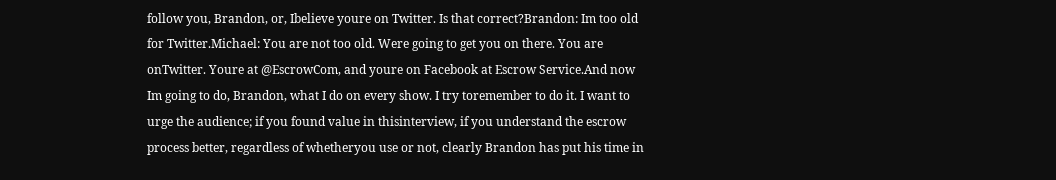follow you, Brandon, or, Ibelieve youre on Twitter. Is that correct?Brandon: Im too old for Twitter.Michael: You are not too old. Were going to get you on there. You are onTwitter. Youre at @EscrowCom, and youre on Facebook at Escrow Service.And now Im going to do, Brandon, what I do on every show. I try toremember to do it. I want to urge the audience; if you found value in thisinterview, if you understand the escrow process better, regardless of whetheryou use or not, clearly Brandon has put his time in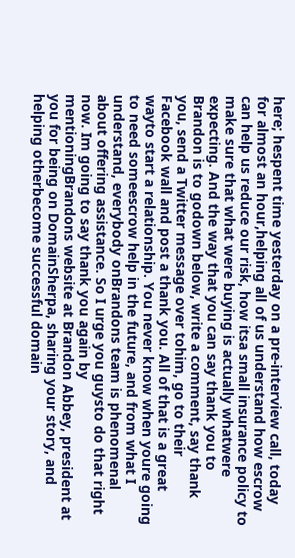here; hespent time yesterday on a pre-interview call, today for almost an hour,helping all of us understand how escrow can help us reduce our risk, how itsa small insurance policy to make sure that what were buying is actually whatwere expecting. And the way that you can say thank you to Brandon is to godown below, write a comment, say thank you, send a Twitter message over tohim, go to their Facebook wall and post a thank you. All of that is a great wayto start a relationship. You never know when youre going to need someescrow help in the future, and from what I understand, everybody onBrandons team is phenomenal about offering assistance. So I urge you guysto do that right now. Im going to say thank you again by mentioningBrandons website at Brandon Abbey, president at you for being on DomainSherpa, sharing your story, and helping otherbecome successful domain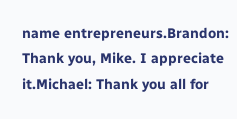name entrepreneurs.Brandon: Thank you, Mike. I appreciate it.Michael: Thank you all for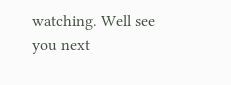watching. Well see you next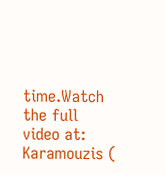time.Watch the full video at: Karamouzis (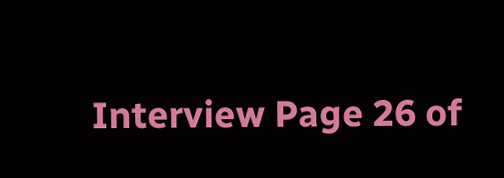Interview Page 26 of